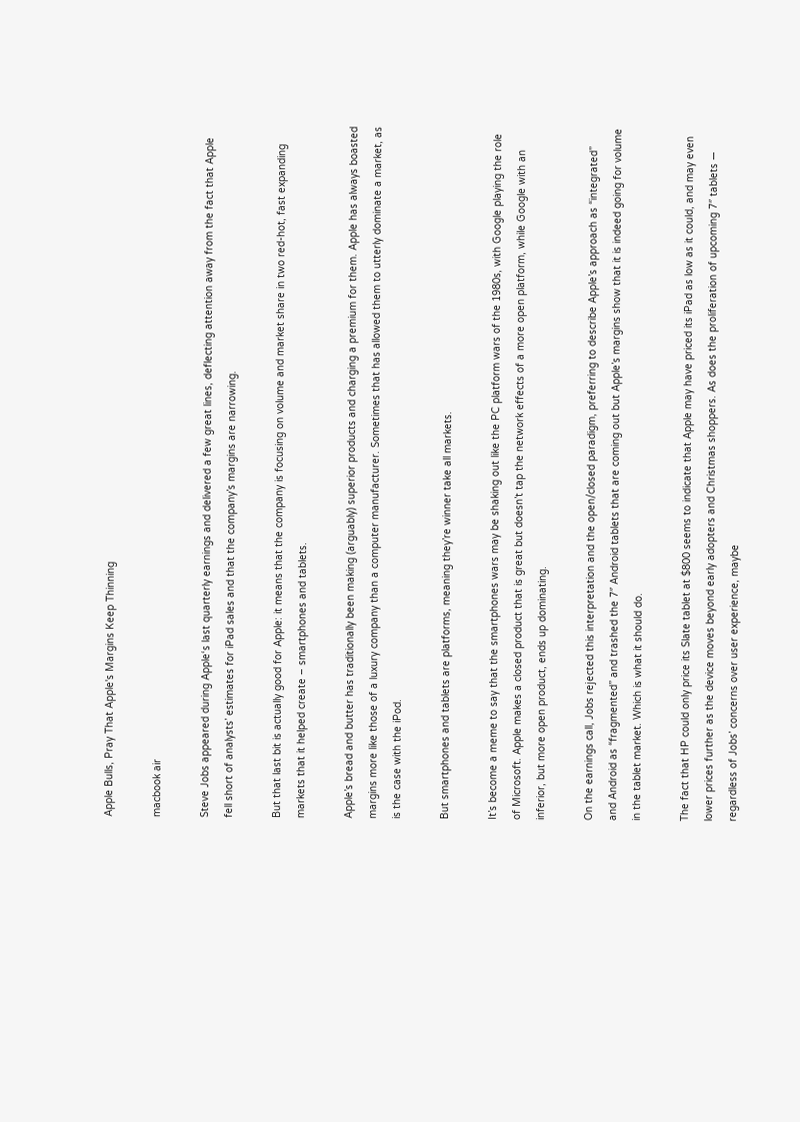Apple Bulls, Pray That Apple's Margins Keep Thinning

macbook air

Steve Jobs appeared during Apple‘s last quarterly earnings and delivered a few great lines, deflecting attention away from the fact that Apple fell short of analysts’ estimates for iPad sales and that the company’s margins are narrowing.

But that last bit is actually good for Apple: it means that the company is focusing on volume and market share in two red-hot, fast expanding markets that it helped create – smartphones and tablets.

Apple’s bread and butter has traditionally been making (arguably) superior products and charging a premium for them. Apple has always boasted margins more like those of a luxury company than a computer manufacturer. Sometimes that has allowed them to utterly dominate a market, as is the case with the iPod.

But smartphones and tablets are platforms, meaning they’re winner take all markets.

It’s become a meme to say that the smartphones wars may be shaking out like the PC platform wars of the 1980s, with Google playing the role of Microsoft. Apple makes a closed product that is great but doesn’t tap the network effects of a more open platform, while Google with an inferior, but more open product, ends up dominating.

On the earnings call, Jobs rejected this interpretation and the open/closed paradigm, preferring to describe Apple’s approach as “integrated” and Android as “fragmented” and trashed the 7″ Android tablets that are coming out but Apple’s margins show that it is indeed going for volume in the tablet market. Which is what it should do.

The fact that HP could only price its Slate tablet at $800 seems to indicate that Apple may have priced its iPad as low as it could, and may even lower prices further as the device moves beyond early adopters and Christmas shoppers. As does the proliferation of upcoming 7″ tablets — regardless of Jobs’ concerns over user experience, maybe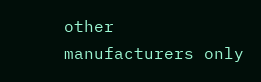other manufacturers only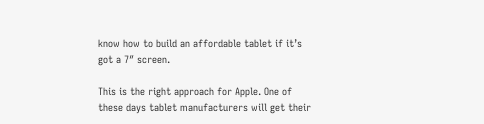know how to build an affordable tablet if it’s got a 7″ screen.

This is the right approach for Apple. One of these days tablet manufacturers will get their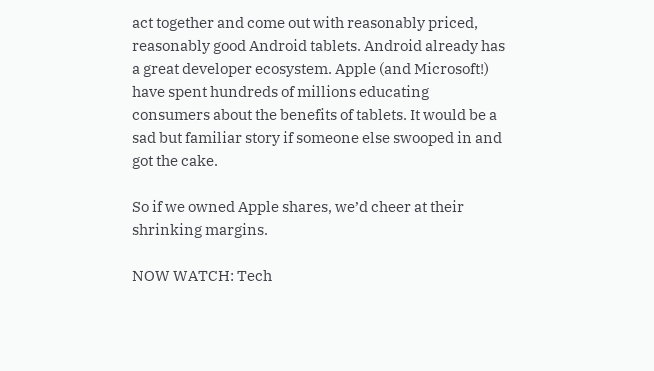act together and come out with reasonably priced, reasonably good Android tablets. Android already has a great developer ecosystem. Apple (and Microsoft!) have spent hundreds of millions educating consumers about the benefits of tablets. It would be a sad but familiar story if someone else swooped in and got the cake.

So if we owned Apple shares, we’d cheer at their shrinking margins.

NOW WATCH: Tech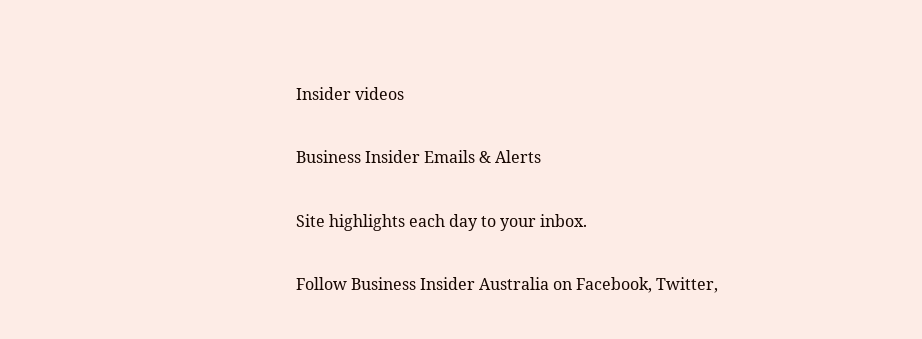Insider videos

Business Insider Emails & Alerts

Site highlights each day to your inbox.

Follow Business Insider Australia on Facebook, Twitter,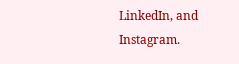LinkedIn, and Instagram.